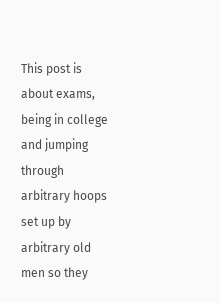This post is about exams, being in college and jumping through arbitrary hoops set up by arbitrary old men so they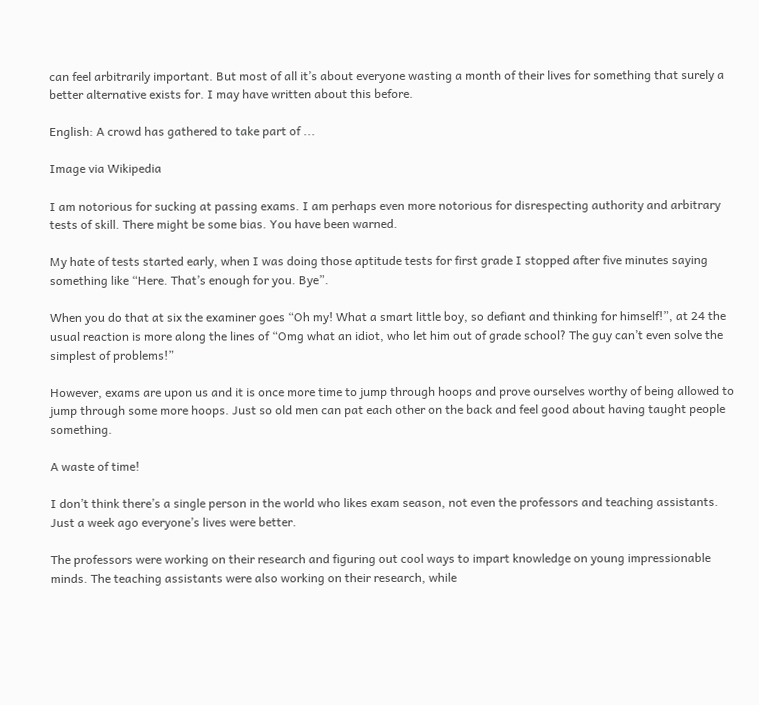can feel arbitrarily important. But most of all it’s about everyone wasting a month of their lives for something that surely a better alternative exists for. I may have written about this before.

English: A crowd has gathered to take part of ...

Image via Wikipedia

I am notorious for sucking at passing exams. I am perhaps even more notorious for disrespecting authority and arbitrary tests of skill. There might be some bias. You have been warned.

My hate of tests started early, when I was doing those aptitude tests for first grade I stopped after five minutes saying something like “Here. That’s enough for you. Bye”.

When you do that at six the examiner goes “Oh my! What a smart little boy, so defiant and thinking for himself!”, at 24 the usual reaction is more along the lines of “Omg what an idiot, who let him out of grade school? The guy can’t even solve the simplest of problems!”

However, exams are upon us and it is once more time to jump through hoops and prove ourselves worthy of being allowed to jump through some more hoops. Just so old men can pat each other on the back and feel good about having taught people something.

A waste of time!

I don’t think there’s a single person in the world who likes exam season, not even the professors and teaching assistants. Just a week ago everyone’s lives were better.

The professors were working on their research and figuring out cool ways to impart knowledge on young impressionable minds. The teaching assistants were also working on their research, while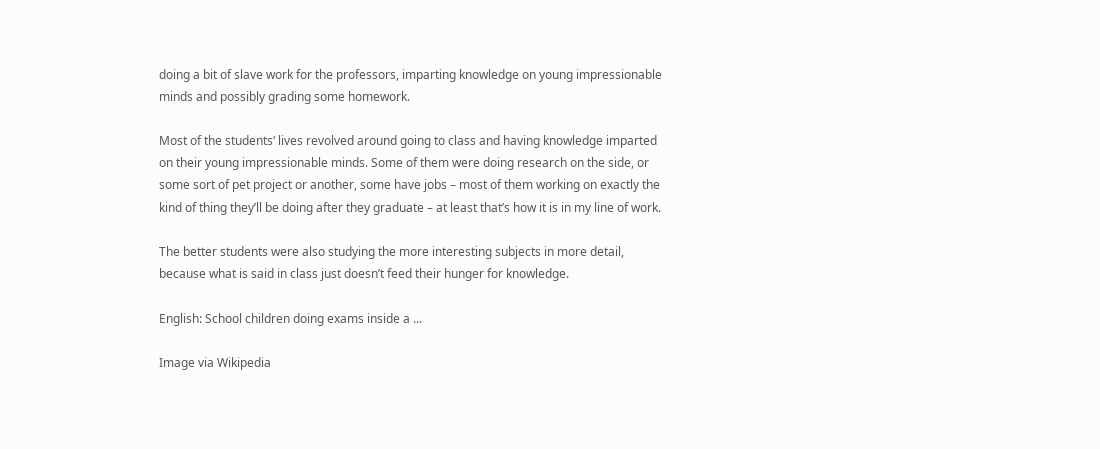doing a bit of slave work for the professors, imparting knowledge on young impressionable minds and possibly grading some homework.

Most of the students‘ lives revolved around going to class and having knowledge imparted on their young impressionable minds. Some of them were doing research on the side, or some sort of pet project or another, some have jobs – most of them working on exactly the kind of thing they’ll be doing after they graduate – at least that’s how it is in my line of work.

The better students were also studying the more interesting subjects in more detail, because what is said in class just doesn’t feed their hunger for knowledge.

English: School children doing exams inside a ...

Image via Wikipedia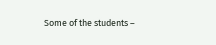Some of the students –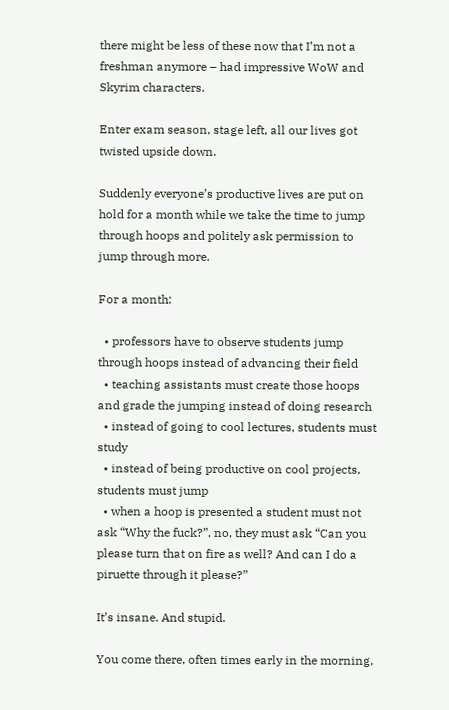there might be less of these now that I’m not a freshman anymore – had impressive WoW and Skyrim characters.

Enter exam season, stage left, all our lives got twisted upside down.

Suddenly everyone’s productive lives are put on hold for a month while we take the time to jump through hoops and politely ask permission to jump through more.

For a month:

  • professors have to observe students jump through hoops instead of advancing their field
  • teaching assistants must create those hoops and grade the jumping instead of doing research
  • instead of going to cool lectures, students must study
  • instead of being productive on cool projects, students must jump
  • when a hoop is presented a student must not ask “Why the fuck?”, no, they must ask “Can you please turn that on fire as well? And can I do a piruette through it please?”

It’s insane. And stupid.

You come there, often times early in the morning,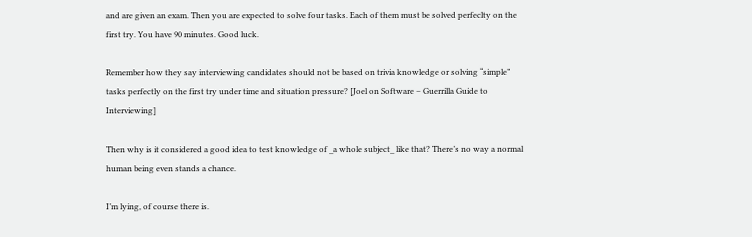and are given an exam. Then you are expected to solve four tasks. Each of them must be solved perfeclty on the first try. You have 90 minutes. Good luck.

Remember how they say interviewing candidates should not be based on trivia knowledge or solving “simple” tasks perfectly on the first try under time and situation pressure? [Joel on Software – Guerrilla Guide to Interviewing]

Then why is it considered a good idea to test knowledge of _a whole subject_ like that? There’s no way a normal human being even stands a chance.

I’m lying, of course there is.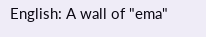English: A wall of "ema"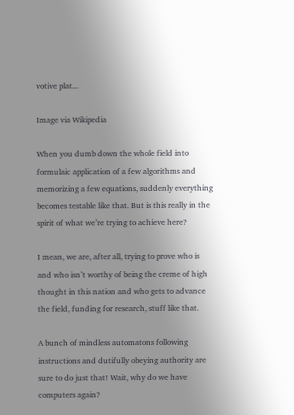votive plat...

Image via Wikipedia

When you dumb down the whole field into formulaic application of a few algorithms and memorizing a few equations, suddenly everything becomes testable like that. But is this really in the spirit of what we’re trying to achieve here?

I mean, we are, after all, trying to prove who is and who isn’t worthy of being the creme of high thought in this nation and who gets to advance the field, funding for research, stuff like that.

A bunch of mindless automatons following instructions and dutifully obeying authority are sure to do just that! Wait, why do we have computers again?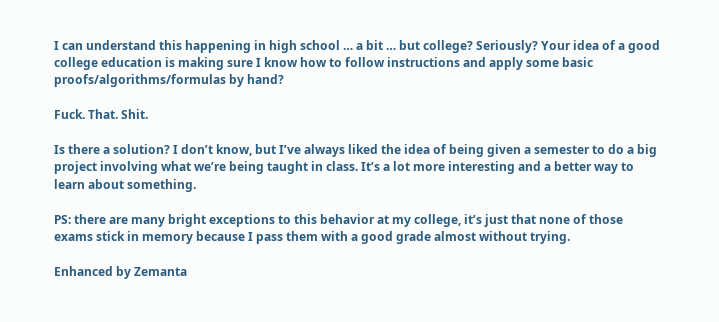I can understand this happening in high school … a bit … but college? Seriously? Your idea of a good college education is making sure I know how to follow instructions and apply some basic proofs/algorithms/formulas by hand?

Fuck. That. Shit.

Is there a solution? I don’t know, but I’ve always liked the idea of being given a semester to do a big project involving what we’re being taught in class. It’s a lot more interesting and a better way to learn about something.

PS: there are many bright exceptions to this behavior at my college, it’s just that none of those exams stick in memory because I pass them with a good grade almost without trying.

Enhanced by Zemanta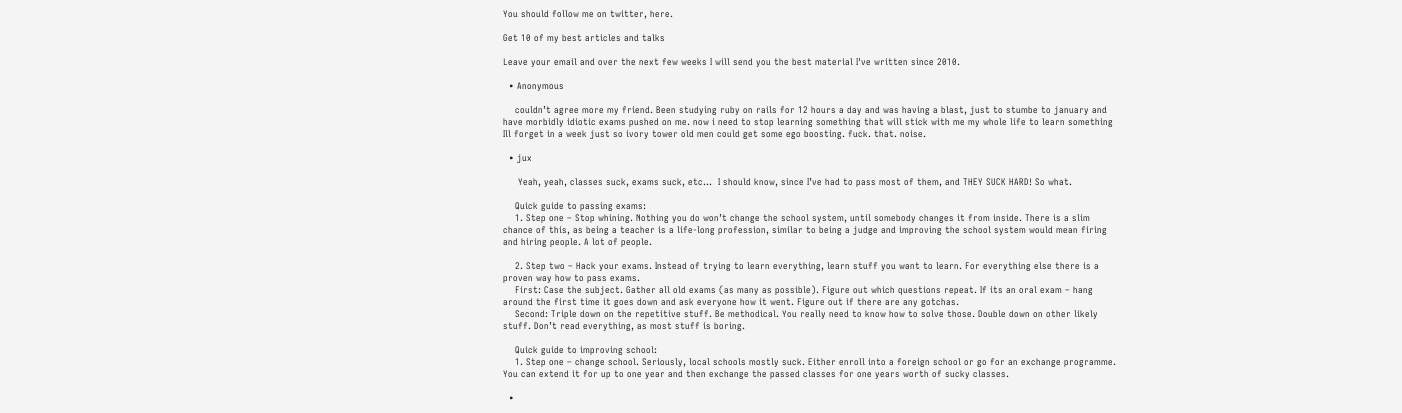You should follow me on twitter, here.

Get 10 of my best articles and talks

Leave your email and over the next few weeks I will send you the best material I've written since 2010.

  • Anonymous

    couldn’t agree more my friend. Been studying ruby on rails for 12 hours a day and was having a blast, just to stumbe to january and have morbidly idiotic exams pushed on me. now i need to stop learning something that will stick with me my whole life to learn something Ill forget in a week just so ivory tower old men could get some ego boosting. fuck. that. noise.

  • jux

     Yeah, yeah, classes suck, exams suck, etc…  I should know, since I’ve had to pass most of them, and THEY SUCK HARD! So what.

    Quick guide to passing exams:
    1. Step one – Stop whining. Nothing you do won’t change the school system, until somebody changes it from inside. There is a slim chance of this, as being a teacher is a life-long profession, similar to being a judge and improving the school system would mean firing and hiring people. A lot of people.

    2. Step two – Hack your exams. Instead of trying to learn everything, learn stuff you want to learn. For everything else there is a proven way how to pass exams.
    First: Case the subject. Gather all old exams (as many as possible). Figure out which questions repeat. If its an oral exam – hang around the first time it goes down and ask everyone how it went. Figure out if there are any gotchas.
    Second: Triple down on the repetitive stuff. Be methodical. You really need to know how to solve those. Double down on other likely stuff. Don’t read everything, as most stuff is boring.

    Quick guide to improving school:
    1. Step one – change school. Seriously, local schools mostly suck. Either enroll into a foreign school or go for an exchange programme. You can extend it for up to one year and then exchange the passed classes for one years worth of sucky classes.

  •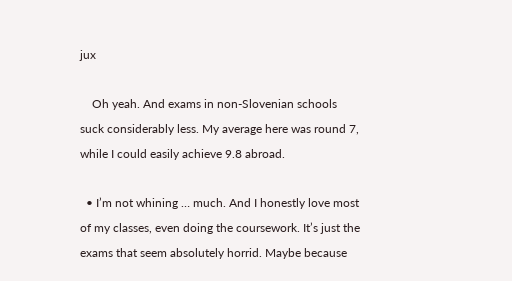jux

    Oh yeah. And exams in non-Slovenian schools suck considerably less. My average here was round 7, while I could easily achieve 9.8 abroad.

  • I’m not whining … much. And I honestly love most of my classes, even doing the coursework. It’s just the exams that seem absolutely horrid. Maybe because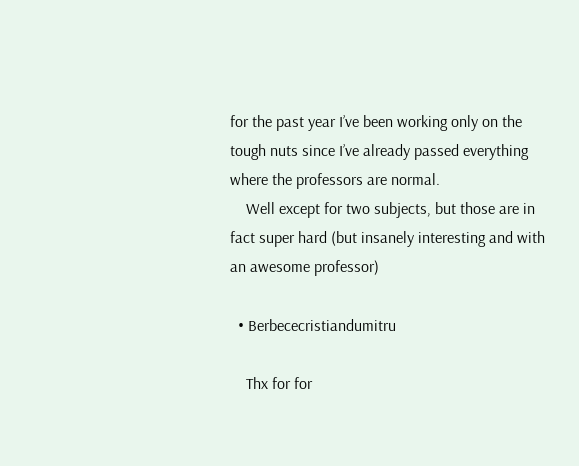for the past year I’ve been working only on the tough nuts since I’ve already passed everything where the professors are normal.
    Well except for two subjects, but those are in fact super hard (but insanely interesting and with an awesome professor)

  • Berbececristiandumitru

    Thx for for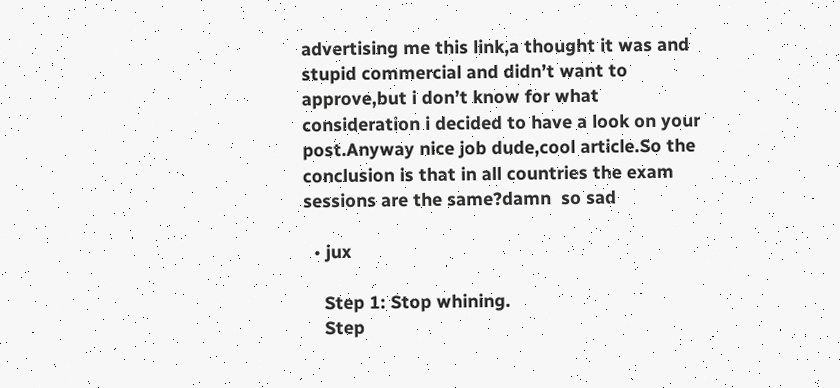advertising me this link,a thought it was and stupid commercial and didn’t want to approve,but i don’t know for what consideration i decided to have a look on your post.Anyway nice job dude,cool article.So the conclusion is that in all countries the exam sessions are the same?damn  so sad

  • jux

    Step 1: Stop whining.
    Step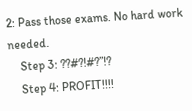2: Pass those exams. No hard work needed.
    Step 3: ??#?!#?”!?
    Step 4: PROFIT!!!!